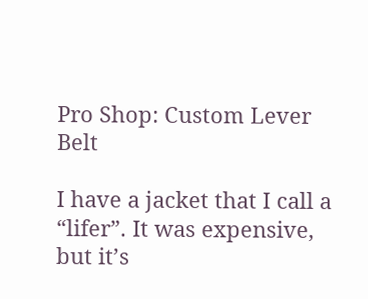Pro Shop: Custom Lever Belt

I have a jacket that I call a “lifer”. It was expensive, but it’s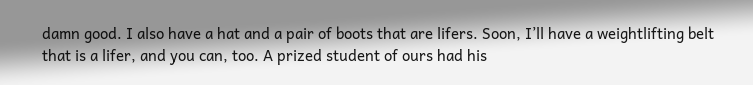damn good. I also have a hat and a pair of boots that are lifers. Soon, I’ll have a weightlifting belt that is a lifer, and you can, too. A prized student of ours had his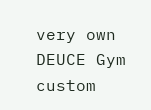very own DEUCE Gym custom